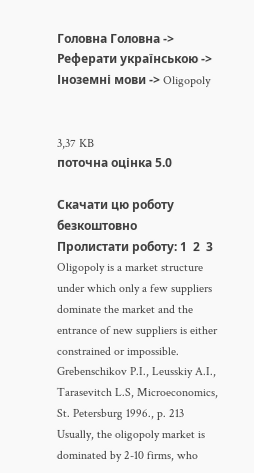Головна Головна -> Реферати українською -> Іноземні мови -> Oligopoly


3,37 KB
поточна оцінка 5.0

Скачати цю роботу безкоштовно
Пролистати роботу: 1  2  3
Oligopoly is a market structure under which only a few suppliers dominate the market and the entrance of new suppliers is either constrained or impossible. Grebenschikov P.I., Leusskiy A.I., Tarasevitch L.S, Microeconomics, St. Petersburg 1996., p. 213 Usually, the oligopoly market is dominated by 2-10 firms, who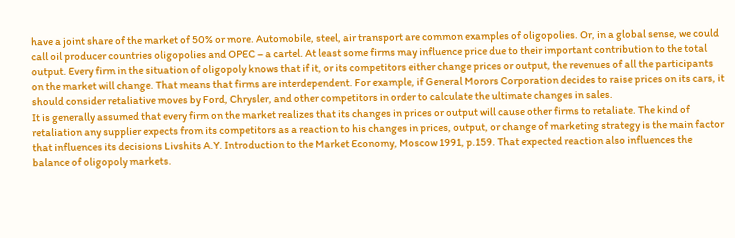have a joint share of the market of 50% or more. Automobile, steel, air transport are common examples of oligopolies. Or, in a global sense, we could call oil producer countries oligopolies and OPEC – a cartel. At least some firms may influence price due to their important contribution to the total output. Every firm in the situation of oligopoly knows that if it, or its competitors either change prices or output, the revenues of all the participants on the market will change. That means that firms are interdependent. For example, if General Morors Corporation decides to raise prices on its cars, it should consider retaliative moves by Ford, Chrysler, and other competitors in order to calculate the ultimate changes in sales.
It is generally assumed that every firm on the market realizes that its changes in prices or output will cause other firms to retaliate. The kind of retaliation any supplier expects from its competitors as a reaction to his changes in prices, output, or change of marketing strategy is the main factor that influences its decisions Livshits A.Y. Introduction to the Market Economy, Moscow 1991, p.159. That expected reaction also influences the balance of oligopoly markets.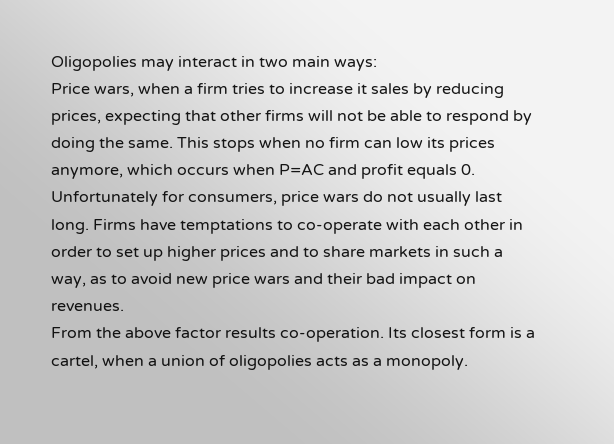Oligopolies may interact in two main ways:
Price wars, when a firm tries to increase it sales by reducing prices, expecting that other firms will not be able to respond by doing the same. This stops when no firm can low its prices anymore, which occurs when P=AC and profit equals 0. Unfortunately for consumers, price wars do not usually last long. Firms have temptations to co-operate with each other in order to set up higher prices and to share markets in such a way, as to avoid new price wars and their bad impact on revenues.
From the above factor results co-operation. Its closest form is a cartel, when a union of oligopolies acts as a monopoly.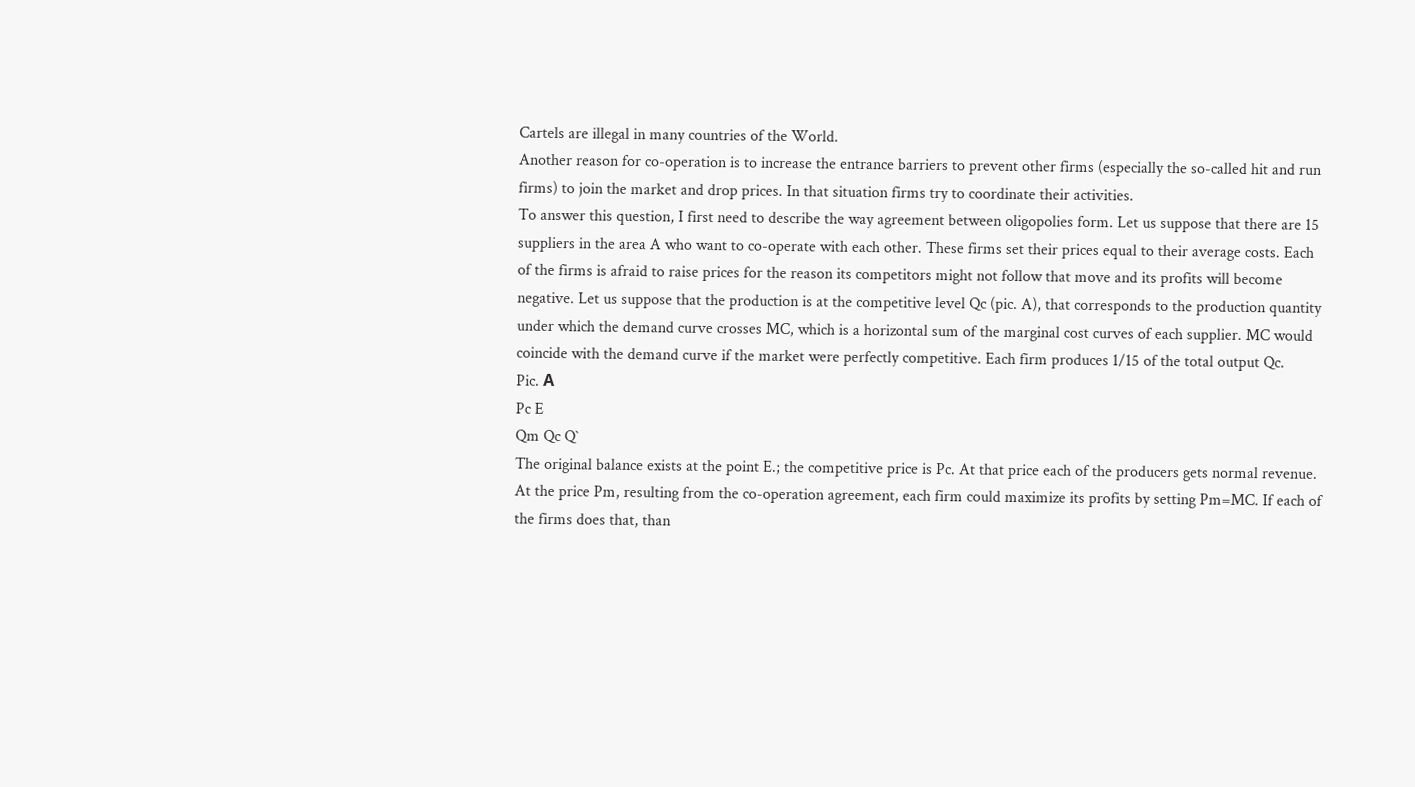Cartels are illegal in many countries of the World.
Another reason for co-operation is to increase the entrance barriers to prevent other firms (especially the so-called hit and run firms) to join the market and drop prices. In that situation firms try to coordinate their activities.
To answer this question, I first need to describe the way agreement between oligopolies form. Let us suppose that there are 15 suppliers in the area A who want to co-operate with each other. These firms set their prices equal to their average costs. Each of the firms is afraid to raise prices for the reason its competitors might not follow that move and its profits will become negative. Let us suppose that the production is at the competitive level Qc (pic. A), that corresponds to the production quantity under which the demand curve crosses MC, which is a horizontal sum of the marginal cost curves of each supplier. MC would coincide with the demand curve if the market were perfectly competitive. Each firm produces 1/15 of the total output Qc.
Pic. А
Pc E
Qm Qc Q`
The original balance exists at the point E.; the competitive price is Pc. At that price each of the producers gets normal revenue. At the price Pm, resulting from the co-operation agreement, each firm could maximize its profits by setting Pm=MC. If each of the firms does that, than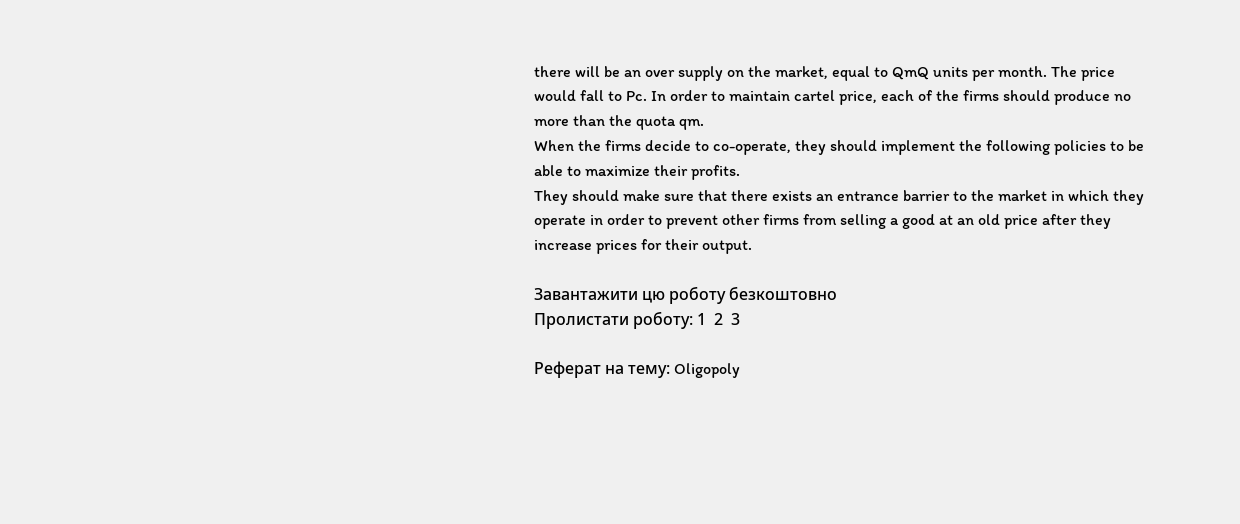there will be an over supply on the market, equal to QmQ units per month. The price would fall to Pc. In order to maintain cartel price, each of the firms should produce no more than the quota qm.
When the firms decide to co-operate, they should implement the following policies to be able to maximize their profits.
They should make sure that there exists an entrance barrier to the market in which they operate in order to prevent other firms from selling a good at an old price after they increase prices for their output.

Завантажити цю роботу безкоштовно
Пролистати роботу: 1  2  3

Реферат на тему: Oligopoly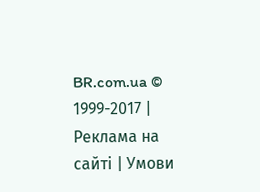BR.com.ua © 1999-2017 | Реклама на сайті | Умови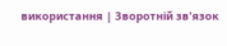використання | Зворотній зв'язок